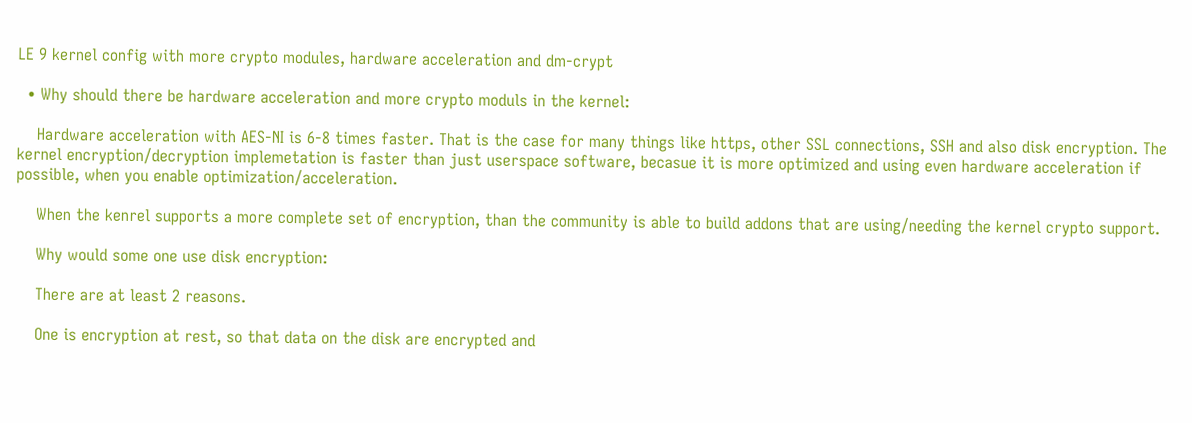LE 9 kernel config with more crypto modules, hardware acceleration and dm-crypt

  • Why should there be hardware acceleration and more crypto moduls in the kernel:

    Hardware acceleration with AES-NI is 6-8 times faster. That is the case for many things like https, other SSL connections, SSH and also disk encryption. The kernel encryption/decryption implemetation is faster than just userspace software, becasue it is more optimized and using even hardware acceleration if possible, when you enable optimization/acceleration.

    When the kenrel supports a more complete set of encryption, than the community is able to build addons that are using/needing the kernel crypto support.

    Why would some one use disk encryption:

    There are at least 2 reasons.

    One is encryption at rest, so that data on the disk are encrypted and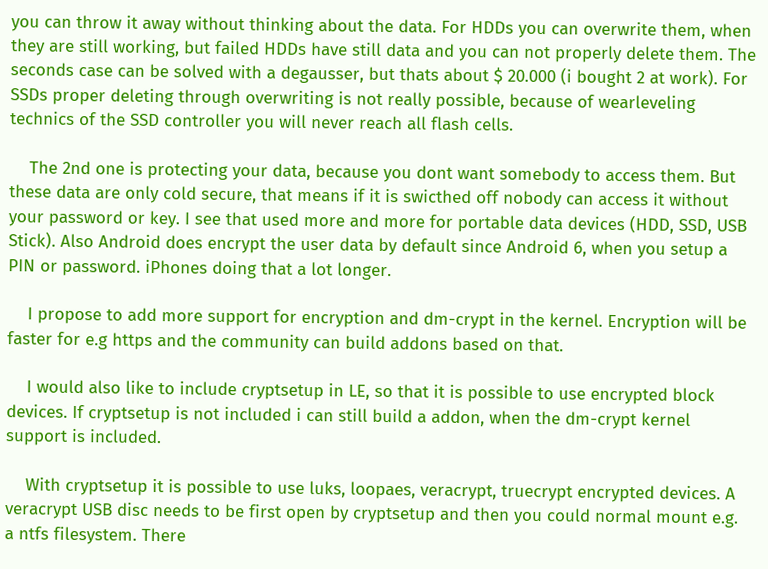you can throw it away without thinking about the data. For HDDs you can overwrite them, when they are still working, but failed HDDs have still data and you can not properly delete them. The seconds case can be solved with a degausser, but thats about $ 20.000 (i bought 2 at work). For SSDs proper deleting through overwriting is not really possible, because of wearleveling technics of the SSD controller you will never reach all flash cells.

    The 2nd one is protecting your data, because you dont want somebody to access them. But these data are only cold secure, that means if it is swicthed off nobody can access it without your password or key. I see that used more and more for portable data devices (HDD, SSD, USB Stick). Also Android does encrypt the user data by default since Android 6, when you setup a PIN or password. iPhones doing that a lot longer.

    I propose to add more support for encryption and dm-crypt in the kernel. Encryption will be faster for e.g https and the community can build addons based on that.

    I would also like to include cryptsetup in LE, so that it is possible to use encrypted block devices. If cryptsetup is not included i can still build a addon, when the dm-crypt kernel support is included.

    With cryptsetup it is possible to use luks, loopaes, veracrypt, truecrypt encrypted devices. A veracrypt USB disc needs to be first open by cryptsetup and then you could normal mount e.g. a ntfs filesystem. There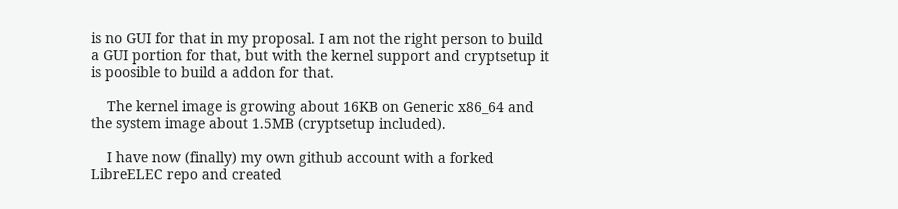is no GUI for that in my proposal. I am not the right person to build a GUI portion for that, but with the kernel support and cryptsetup it is poosible to build a addon for that.

    The kernel image is growing about 16KB on Generic x86_64 and the system image about 1.5MB (cryptsetup included).

    I have now (finally) my own github account with a forked LibreELEC repo and created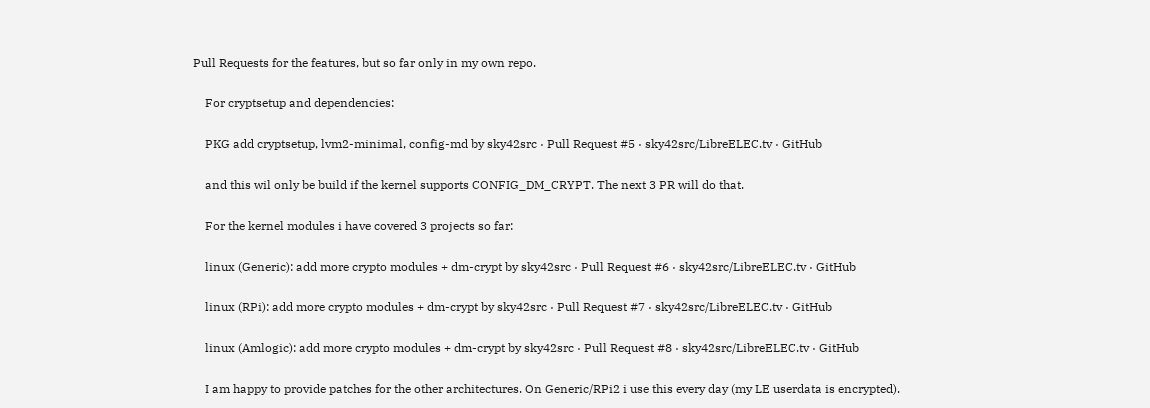Pull Requests for the features, but so far only in my own repo.

    For cryptsetup and dependencies:

    PKG add cryptsetup, lvm2-minimal, config-md by sky42src · Pull Request #5 · sky42src/LibreELEC.tv · GitHub

    and this wil only be build if the kernel supports CONFIG_DM_CRYPT. The next 3 PR will do that.

    For the kernel modules i have covered 3 projects so far:

    linux (Generic): add more crypto modules + dm-crypt by sky42src · Pull Request #6 · sky42src/LibreELEC.tv · GitHub

    linux (RPi): add more crypto modules + dm-crypt by sky42src · Pull Request #7 · sky42src/LibreELEC.tv · GitHub

    linux (Amlogic): add more crypto modules + dm-crypt by sky42src · Pull Request #8 · sky42src/LibreELEC.tv · GitHub

    I am happy to provide patches for the other architectures. On Generic/RPi2 i use this every day (my LE userdata is encrypted).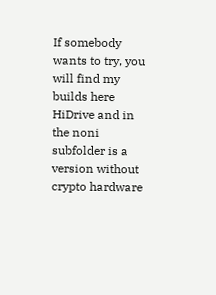If somebody wants to try, you will find my builds here HiDrive and in the noni subfolder is a version without crypto hardware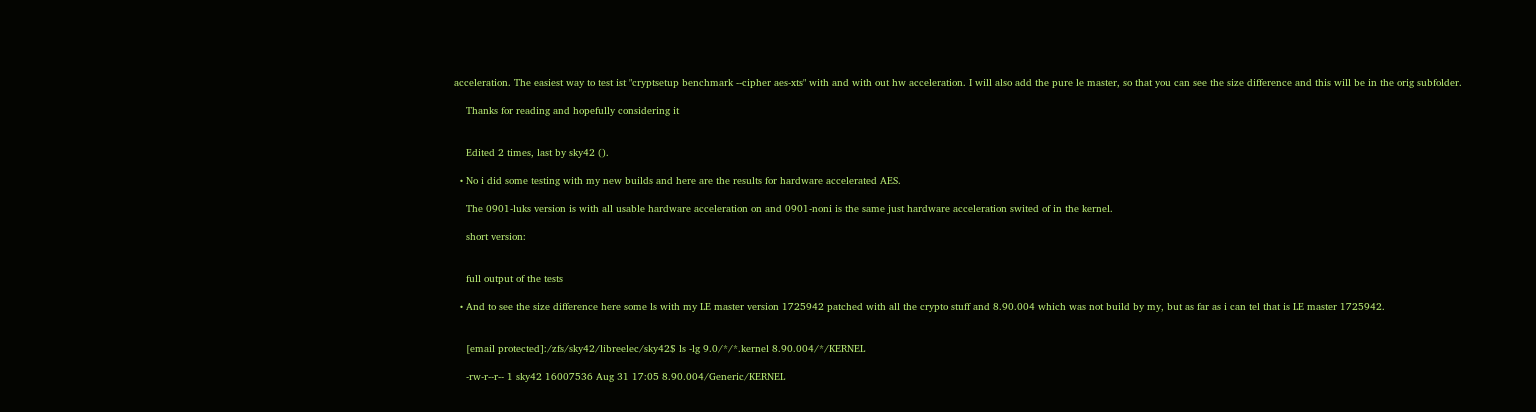acceleration. The easiest way to test ist "cryptsetup benchmark --cipher aes-xts" with and with out hw acceleration. I will also add the pure le master, so that you can see the size difference and this will be in the orig subfolder.

    Thanks for reading and hopefully considering it


    Edited 2 times, last by sky42 ().

  • No i did some testing with my new builds and here are the results for hardware accelerated AES.

    The 0901-luks version is with all usable hardware acceleration on and 0901-noni is the same just hardware acceleration swited of in the kernel.

    short version:


    full output of the tests

  • And to see the size difference here some ls with my LE master version 1725942 patched with all the crypto stuff and 8.90.004 which was not build by my, but as far as i can tel that is LE master 1725942.


    [email protected]:/zfs/sky42/libreelec/sky42$ ls -lg 9.0/*/*.kernel 8.90.004/*/KERNEL

    -rw-r--r-- 1 sky42 16007536 Aug 31 17:05 8.90.004/Generic/KERNEL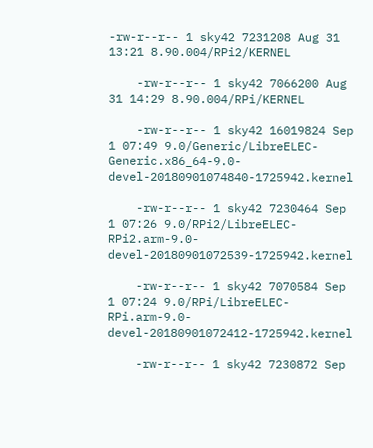-rw-r--r-- 1 sky42 7231208 Aug 31 13:21 8.90.004/RPi2/KERNEL

    -rw-r--r-- 1 sky42 7066200 Aug 31 14:29 8.90.004/RPi/KERNEL

    -rw-r--r-- 1 sky42 16019824 Sep 1 07:49 9.0/Generic/LibreELEC-Generic.x86_64-9.0-devel-20180901074840-1725942.kernel

    -rw-r--r-- 1 sky42 7230464 Sep 1 07:26 9.0/RPi2/LibreELEC-RPi2.arm-9.0-devel-20180901072539-1725942.kernel

    -rw-r--r-- 1 sky42 7070584 Sep 1 07:24 9.0/RPi/LibreELEC-RPi.arm-9.0-devel-20180901072412-1725942.kernel

    -rw-r--r-- 1 sky42 7230872 Sep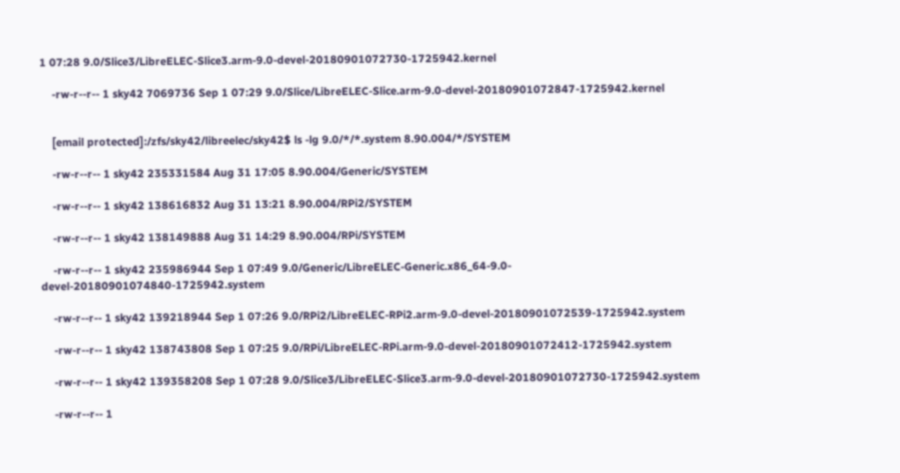1 07:28 9.0/Slice3/LibreELEC-Slice3.arm-9.0-devel-20180901072730-1725942.kernel

    -rw-r--r-- 1 sky42 7069736 Sep 1 07:29 9.0/Slice/LibreELEC-Slice.arm-9.0-devel-20180901072847-1725942.kernel


    [email protected]:/zfs/sky42/libreelec/sky42$ ls -lg 9.0/*/*.system 8.90.004/*/SYSTEM

    -rw-r--r-- 1 sky42 235331584 Aug 31 17:05 8.90.004/Generic/SYSTEM

    -rw-r--r-- 1 sky42 138616832 Aug 31 13:21 8.90.004/RPi2/SYSTEM

    -rw-r--r-- 1 sky42 138149888 Aug 31 14:29 8.90.004/RPi/SYSTEM

    -rw-r--r-- 1 sky42 235986944 Sep 1 07:49 9.0/Generic/LibreELEC-Generic.x86_64-9.0-devel-20180901074840-1725942.system

    -rw-r--r-- 1 sky42 139218944 Sep 1 07:26 9.0/RPi2/LibreELEC-RPi2.arm-9.0-devel-20180901072539-1725942.system

    -rw-r--r-- 1 sky42 138743808 Sep 1 07:25 9.0/RPi/LibreELEC-RPi.arm-9.0-devel-20180901072412-1725942.system

    -rw-r--r-- 1 sky42 139358208 Sep 1 07:28 9.0/Slice3/LibreELEC-Slice3.arm-9.0-devel-20180901072730-1725942.system

    -rw-r--r-- 1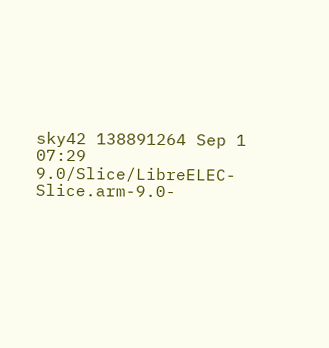sky42 138891264 Sep 1 07:29 9.0/Slice/LibreELEC-Slice.arm-9.0-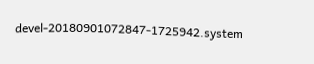devel-20180901072847-1725942.system